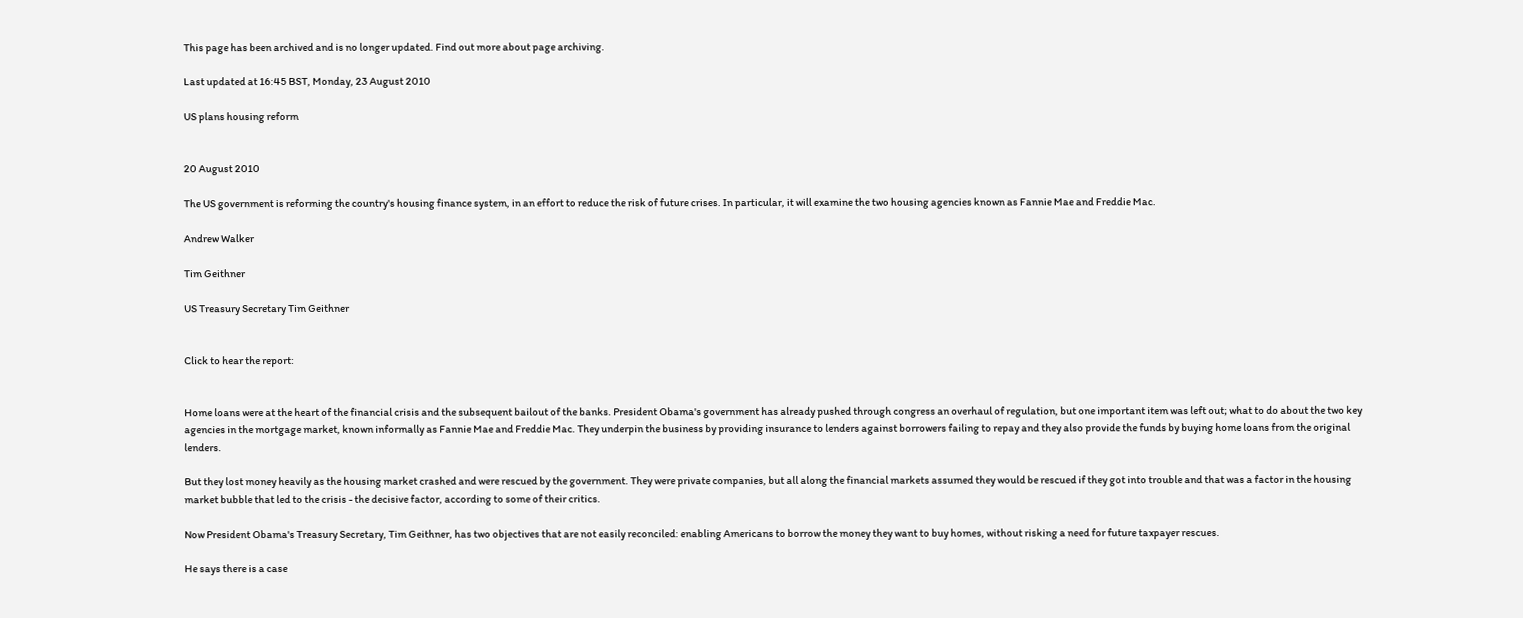This page has been archived and is no longer updated. Find out more about page archiving.

Last updated at 16:45 BST, Monday, 23 August 2010

US plans housing reform


20 August 2010

The US government is reforming the country's housing finance system, in an effort to reduce the risk of future crises. In particular, it will examine the two housing agencies known as Fannie Mae and Freddie Mac.

Andrew Walker

Tim Geithner

US Treasury Secretary Tim Geithner


Click to hear the report:


Home loans were at the heart of the financial crisis and the subsequent bailout of the banks. President Obama's government has already pushed through congress an overhaul of regulation, but one important item was left out; what to do about the two key agencies in the mortgage market, known informally as Fannie Mae and Freddie Mac. They underpin the business by providing insurance to lenders against borrowers failing to repay and they also provide the funds by buying home loans from the original lenders.

But they lost money heavily as the housing market crashed and were rescued by the government. They were private companies, but all along the financial markets assumed they would be rescued if they got into trouble and that was a factor in the housing market bubble that led to the crisis - the decisive factor, according to some of their critics.

Now President Obama's Treasury Secretary, Tim Geithner, has two objectives that are not easily reconciled: enabling Americans to borrow the money they want to buy homes, without risking a need for future taxpayer rescues.

He says there is a case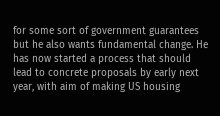for some sort of government guarantees but he also wants fundamental change. He has now started a process that should lead to concrete proposals by early next year, with aim of making US housing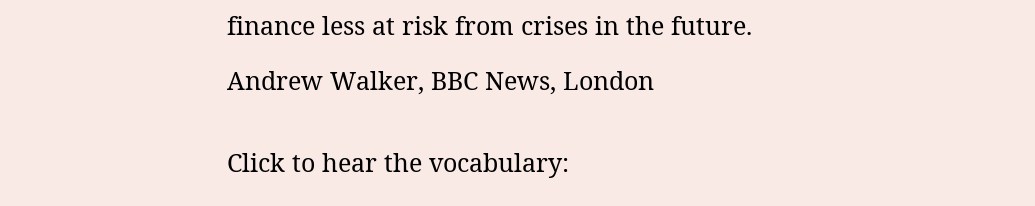finance less at risk from crises in the future.

Andrew Walker, BBC News, London


Click to hear the vocabulary: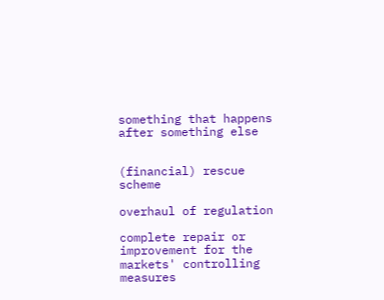something that happens after something else


(financial) rescue scheme

overhaul of regulation

complete repair or improvement for the markets' controlling measures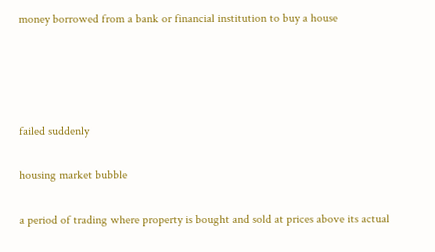money borrowed from a bank or financial institution to buy a house




failed suddenly

housing market bubble

a period of trading where property is bought and sold at prices above its actual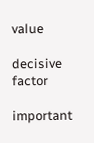value

decisive factor

important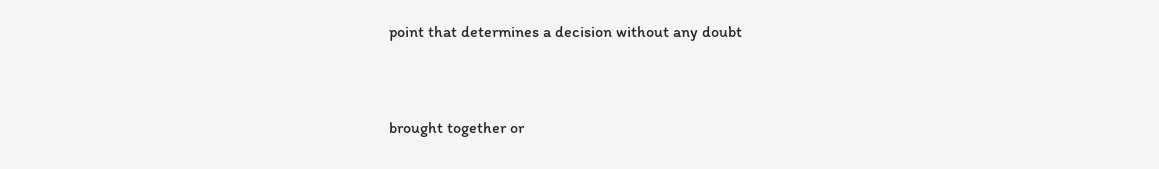point that determines a decision without any doubt


brought together or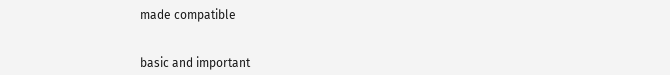made compatible


basic and important